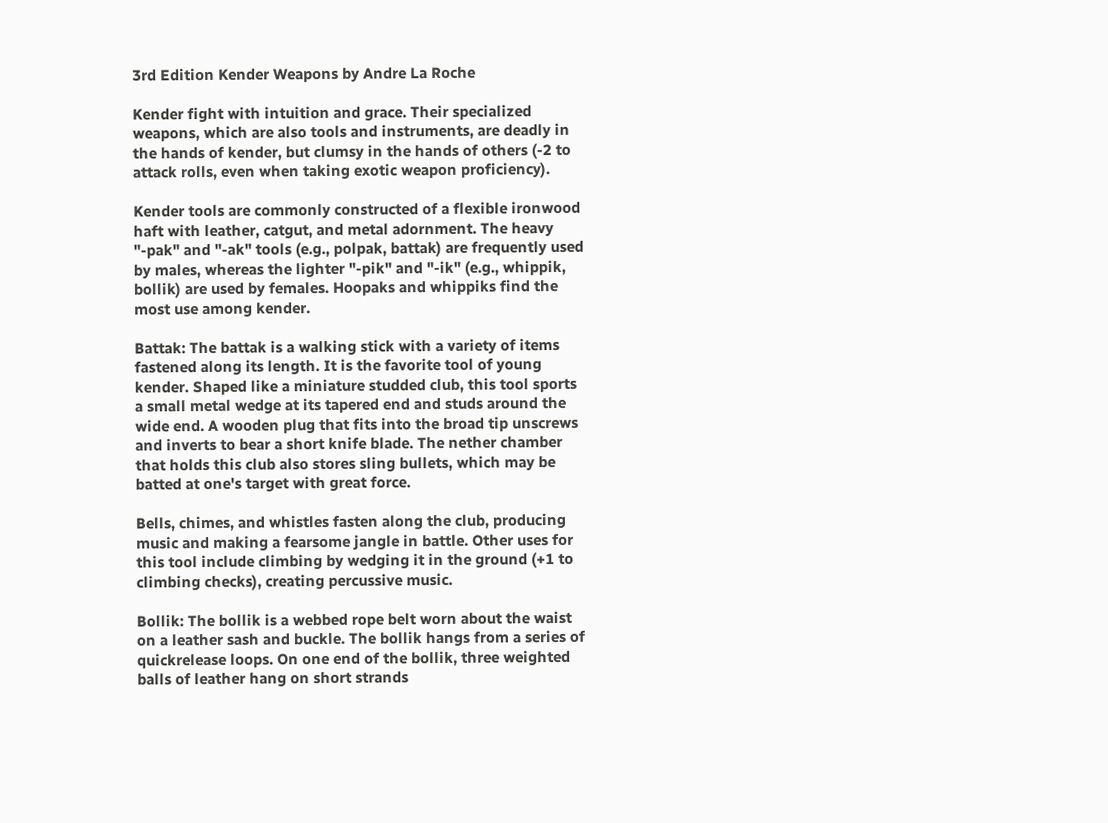3rd Edition Kender Weapons by Andre La Roche

Kender fight with intuition and grace. Their specialized weapons, which are also tools and instruments, are deadly in the hands of kender, but clumsy in the hands of others (-2 to attack rolls, even when taking exotic weapon proficiency).

Kender tools are commonly constructed of a flexible ironwood haft with leather, catgut, and metal adornment. The heavy "-pak" and "-ak" tools (e.g., polpak, battak) are frequently used by males, whereas the lighter "-pik" and "-ik" (e.g., whippik, bollik) are used by females. Hoopaks and whippiks find the most use among kender.

Battak: The battak is a walking stick with a variety of items fastened along its length. It is the favorite tool of young kender. Shaped like a miniature studded club, this tool sports a small metal wedge at its tapered end and studs around the wide end. A wooden plug that fits into the broad tip unscrews and inverts to bear a short knife blade. The nether chamber that holds this club also stores sling bullets, which may be batted at one's target with great force.

Bells, chimes, and whistles fasten along the club, producing music and making a fearsome jangle in battle. Other uses for this tool include climbing by wedging it in the ground (+1 to climbing checks), creating percussive music.

Bollik: The bollik is a webbed rope belt worn about the waist on a leather sash and buckle. The bollik hangs from a series of quickrelease loops. On one end of the bollik, three weighted balls of leather hang on short strands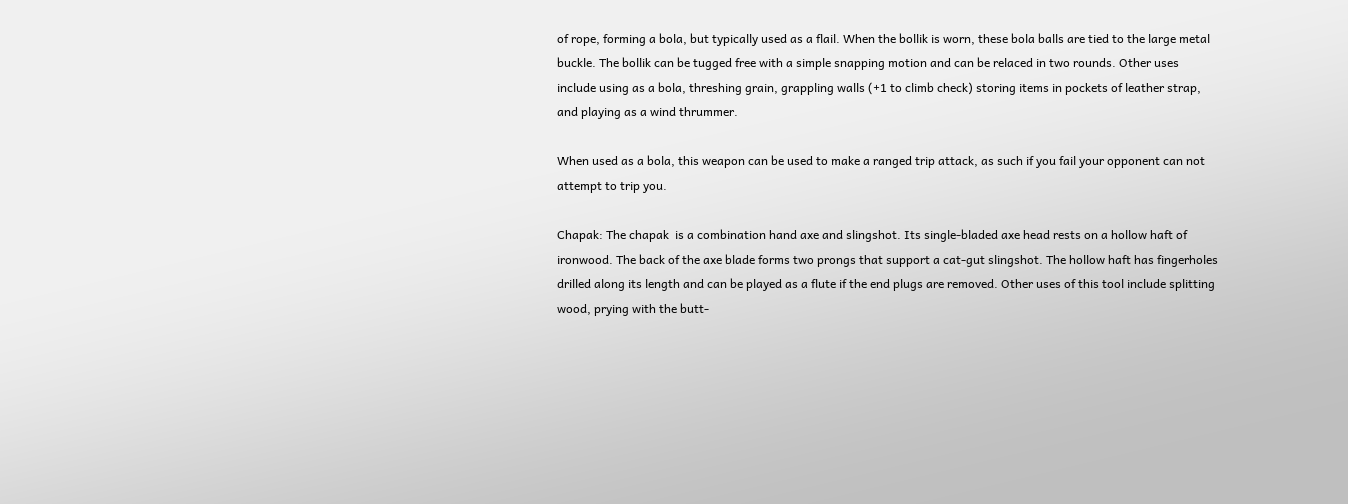of rope, forming a bola, but typically used as a flail. When the bollik is worn, these bola balls are tied to the large metal buckle. The bollik can be tugged free with a simple snapping motion and can be relaced in two rounds. Other uses include using as a bola, threshing grain, grappling walls (+1 to climb check) storing items in pockets of leather strap, and playing as a wind thrummer.

When used as a bola, this weapon can be used to make a ranged trip attack, as such if you fail your opponent can not attempt to trip you.

Chapak: The chapak  is a combination hand axe and slingshot. Its single-bladed axe head rests on a hollow haft of ironwood. The back of the axe blade forms two prongs that support a cat-gut slingshot. The hollow haft has fingerholes drilled along its length and can be played as a flute if the end plugs are removed. Other uses of this tool include splitting wood, prying with the butt-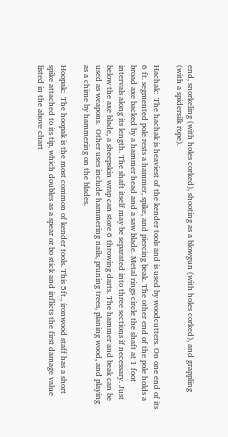end, snorkeling (with holes corked), shooting as a blowgun (with holes corked), and grappling (with a spidersilk rope).

Hachak:  The hachak is heaviest of the kender tools and is used by woodcutters. On one end of its 6 ft. segmented pole rests a hammer, spike, and piercing beak. The other end of the pole holds a broad axe backed by a hammer head and a saw blade. Metal rings circle the shaft at 1 foot intervals along its length. The shaft itself may be separated into three sections if necessary. Just below the axe blade, a sheepskin wrap can store 6 throwing darts. The hammer and beak can be used as weapons.  Other uses include hammering nails, pruning trees, planing wood, and playing as a chime by hammering on the blades.

Hoopak:  The hoopak is the most common of kender tools. This 5ft., ironwood staff has a short spike attached to its tip, which doubles as a spear or bo stick and inflicts the first damage value listed in the above chart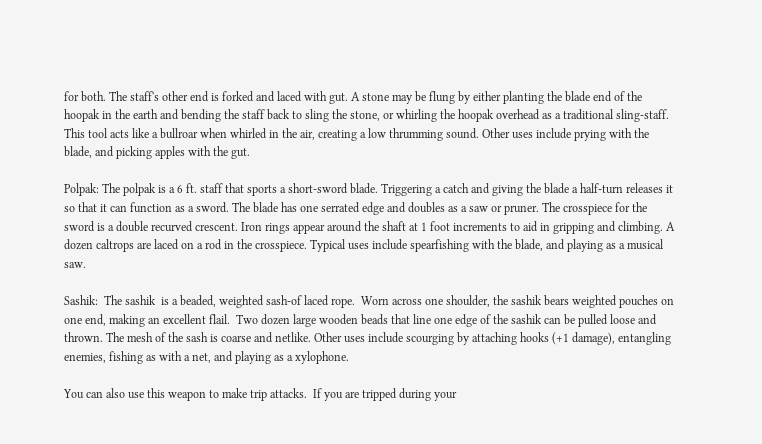for both. The staff's other end is forked and laced with gut. A stone may be flung by either planting the blade end of the hoopak in the earth and bending the staff back to sling the stone, or whirling the hoopak overhead as a traditional sling-staff. This tool acts like a bullroar when whirled in the air, creating a low thrumming sound. Other uses include prying with the blade, and picking apples with the gut.

Polpak: The polpak is a 6 ft. staff that sports a short-sword blade. Triggering a catch and giving the blade a half-turn releases it so that it can function as a sword. The blade has one serrated edge and doubles as a saw or pruner. The crosspiece for the sword is a double recurved crescent. Iron rings appear around the shaft at 1 foot increments to aid in gripping and climbing. A dozen caltrops are laced on a rod in the crosspiece. Typical uses include spearfishing with the blade, and playing as a musical saw.

Sashik:  The sashik  is a beaded, weighted sash-of laced rope.  Worn across one shoulder, the sashik bears weighted pouches on one end, making an excellent flail.  Two dozen large wooden beads that line one edge of the sashik can be pulled loose and thrown. The mesh of the sash is coarse and netlike. Other uses include scourging by attaching hooks (+1 damage), entangling enemies, fishing as with a net, and playing as a xylophone.

You can also use this weapon to make trip attacks.  If you are tripped during your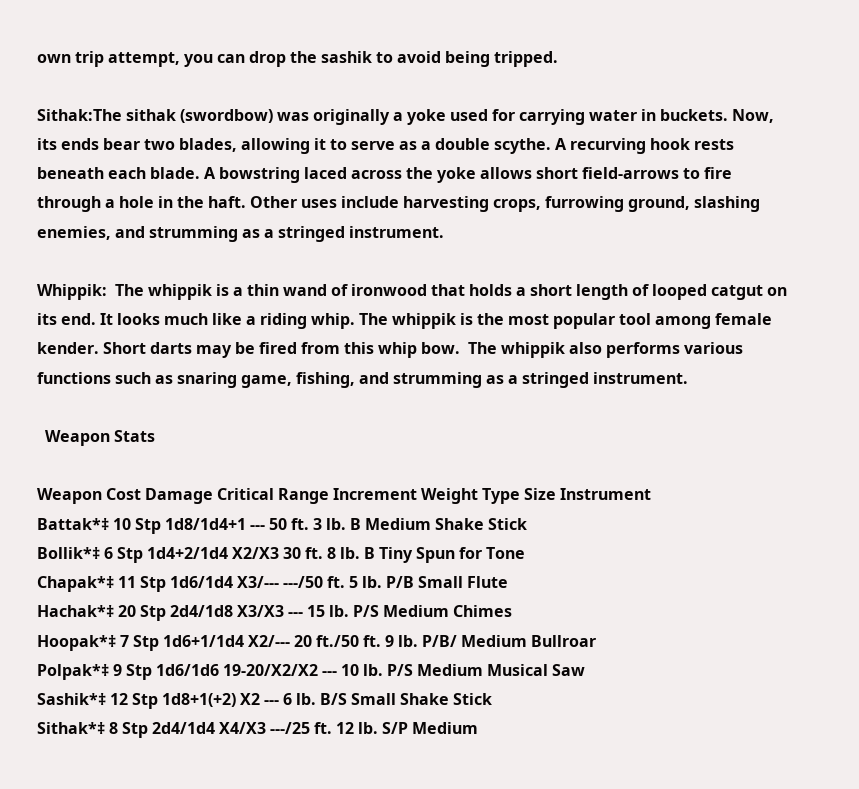own trip attempt, you can drop the sashik to avoid being tripped.

Sithak:The sithak (swordbow) was originally a yoke used for carrying water in buckets. Now, its ends bear two blades, allowing it to serve as a double scythe. A recurving hook rests beneath each blade. A bowstring laced across the yoke allows short field-arrows to fire through a hole in the haft. Other uses include harvesting crops, furrowing ground, slashing enemies, and strumming as a stringed instrument.

Whippik:  The whippik is a thin wand of ironwood that holds a short length of looped catgut on its end. It looks much like a riding whip. The whippik is the most popular tool among female kender. Short darts may be fired from this whip bow.  The whippik also performs various functions such as snaring game, fishing, and strumming as a stringed instrument.

  Weapon Stats

Weapon Cost Damage Critical Range Increment Weight Type Size Instrument
Battak*‡ 10 Stp 1d8/1d4+1 --- 50 ft. 3 lb. B Medium Shake Stick
Bollik*‡ 6 Stp 1d4+2/1d4 X2/X3 30 ft. 8 lb. B Tiny Spun for Tone
Chapak*‡ 11 Stp 1d6/1d4 X3/--- ---/50 ft. 5 lb. P/B Small Flute
Hachak*‡ 20 Stp 2d4/1d8 X3/X3 --- 15 lb. P/S Medium Chimes
Hoopak*‡ 7 Stp 1d6+1/1d4 X2/--- 20 ft./50 ft. 9 lb. P/B/ Medium Bullroar
Polpak*‡ 9 Stp 1d6/1d6 19-20/X2/X2 --- 10 lb. P/S Medium Musical Saw
Sashik*‡ 12 Stp 1d8+1(+2) X2 --- 6 lb. B/S Small Shake Stick
Sithak*‡ 8 Stp 2d4/1d4 X4/X3 ---/25 ft. 12 lb. S/P Medium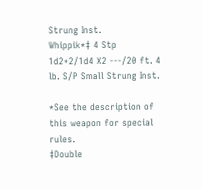Strung Inst.
Whippik*‡ 4 Stp 1d2+2/1d4 X2 ---/20 ft. 4 lb. S/P Small Strung Inst.

*See the description of this weapon for special rules.
‡Double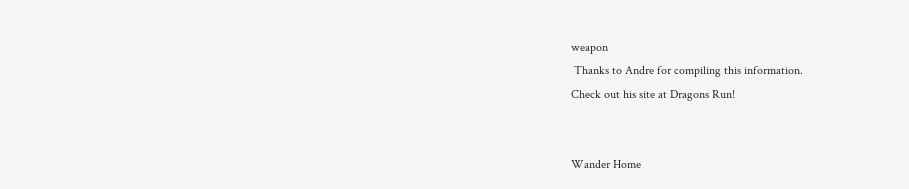weapon
 Thanks to Andre for compiling this information.
Check out his site at Dragons Run!


Wander Home